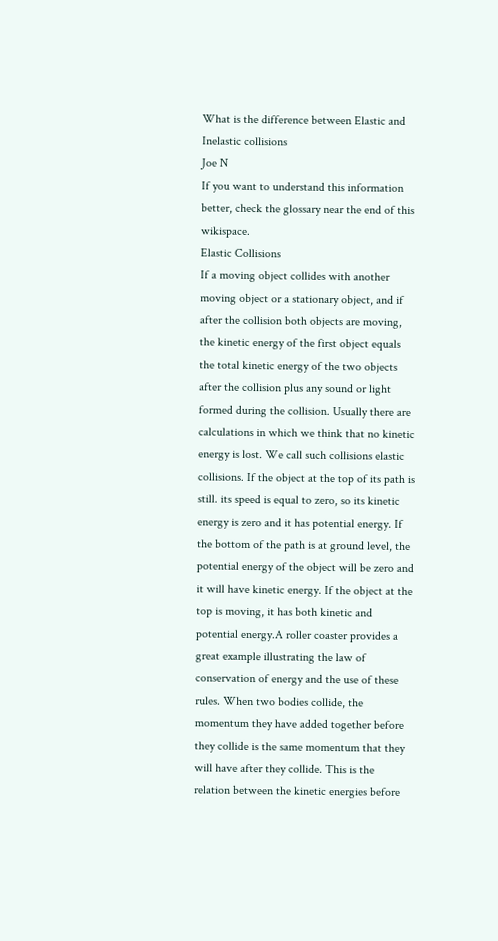What is the difference between Elastic and Inelastic collisions
Joe N
If you want to understand this information better, check the glossary near the end of this wikispace.
Elastic Collisions
If a moving object collides with another moving object or a stationary object, and if after the collision both objects are moving, the kinetic energy of the first object equals the total kinetic energy of the two objects after the collision plus any sound or light formed during the collision. Usually there are calculations in which we think that no kinetic energy is lost. We call such collisions elastic collisions. If the object at the top of its path is still. its speed is equal to zero, so its kinetic energy is zero and it has potential energy. If the bottom of the path is at ground level, the potential energy of the object will be zero and it will have kinetic energy. If the object at the top is moving, it has both kinetic and potential energy.A roller coaster provides a great example illustrating the law of conservation of energy and the use of these rules. When two bodies collide, the momentum they have added together before they collide is the same momentum that they will have after they collide. This is the relation between the kinetic energies before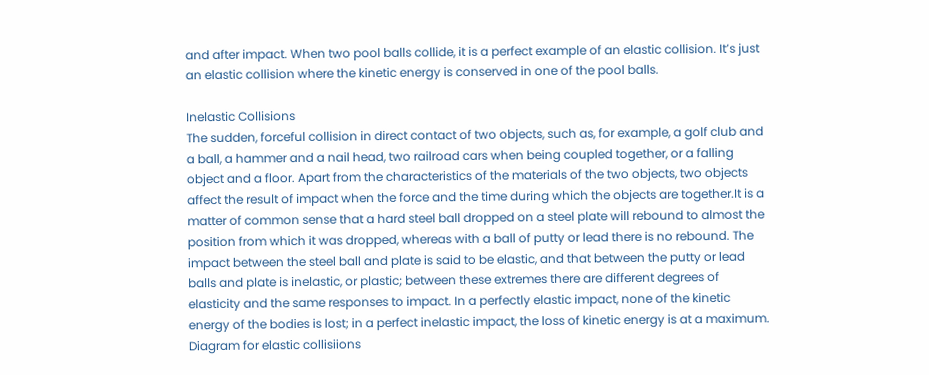and after impact. When two pool balls collide, it is a perfect example of an elastic collision. It’s just an elastic collision where the kinetic energy is conserved in one of the pool balls.

Inelastic Collisions
The sudden, forceful collision in direct contact of two objects, such as, for example, a golf club and a ball, a hammer and a nail head, two railroad cars when being coupled together, or a falling object and a floor. Apart from the characteristics of the materials of the two objects, two objects affect the result of impact when the force and the time during which the objects are together.It is a matter of common sense that a hard steel ball dropped on a steel plate will rebound to almost the position from which it was dropped, whereas with a ball of putty or lead there is no rebound. The impact between the steel ball and plate is said to be elastic, and that between the putty or lead balls and plate is inelastic, or plastic; between these extremes there are different degrees of elasticity and the same responses to impact. In a perfectly elastic impact, none of the kinetic energy of the bodies is lost; in a perfect inelastic impact, the loss of kinetic energy is at a maximum.
Diagram for elastic collisiions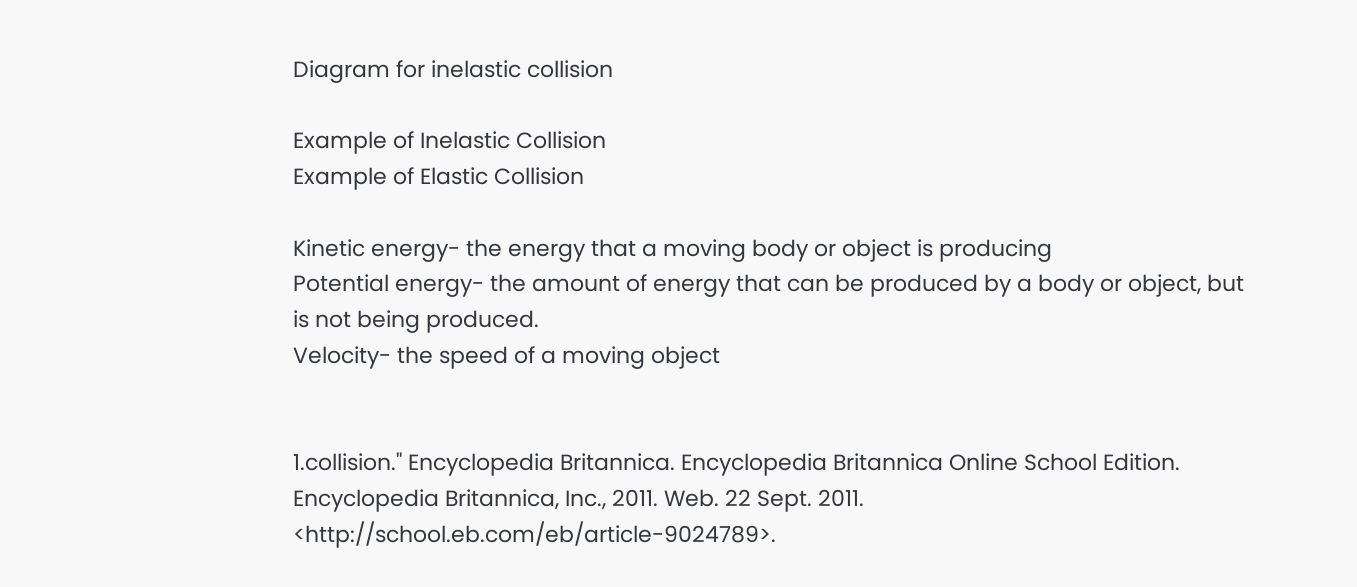Diagram for inelastic collision

Example of Inelastic Collision
Example of Elastic Collision

Kinetic energy- the energy that a moving body or object is producing
Potential energy- the amount of energy that can be produced by a body or object, but is not being produced.
Velocity- the speed of a moving object


1.collision." Encyclopedia Britannica. Encyclopedia Britannica Online School Edition.
Encyclopedia Britannica, Inc., 2011. Web. 22 Sept. 2011.
<http://school.eb.com/eb/article-9024789>.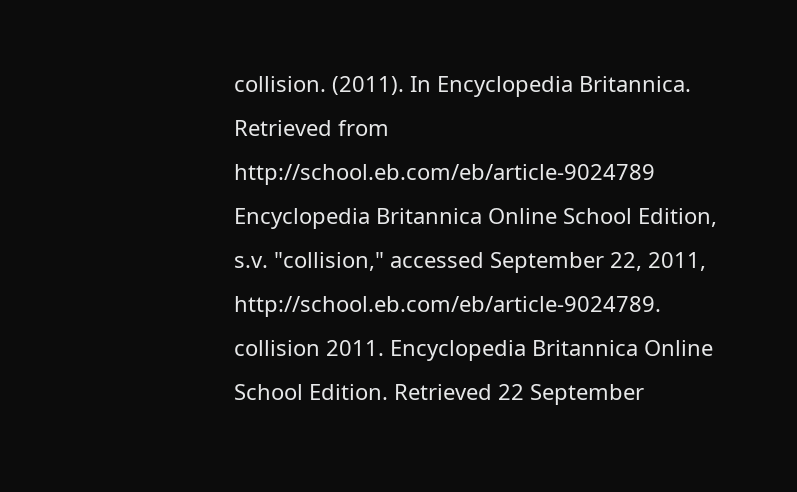collision. (2011). In Encyclopedia Britannica. Retrieved from http://school.eb.com/eb/article-9024789 Encyclopedia Britannica Online School Edition, s.v. "collision," accessed September 22, 2011, http://school.eb.com/eb/article-9024789. collision 2011. Encyclopedia Britannica Online School Edition. Retrieved 22 September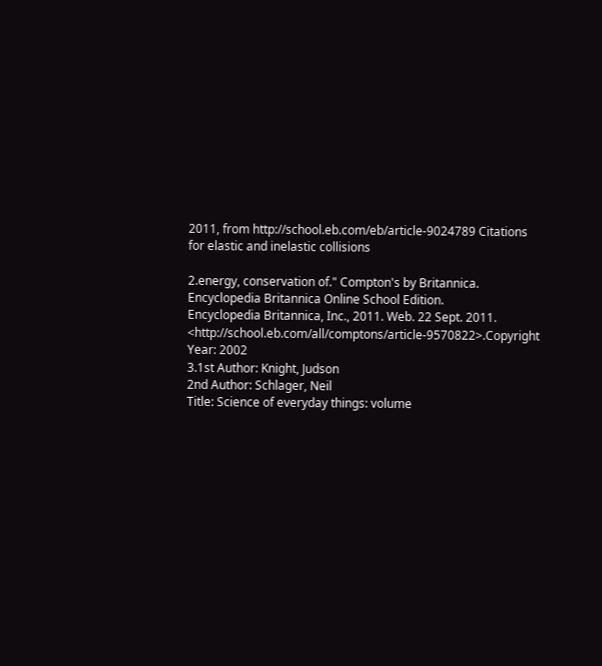2011, from http://school.eb.com/eb/article-9024789 Citations for elastic and inelastic collisions

2.energy, conservation of." Compton's by Britannica. Encyclopedia Britannica Online School Edition.
Encyclopedia Britannica, Inc., 2011. Web. 22 Sept. 2011.
<http://school.eb.com/all/comptons/article-9570822>.Copyright Year: 2002
3.1st Author: Knight, Judson
2nd Author: Schlager, Neil
Title: Science of everyday things: volume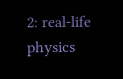2: real-life physics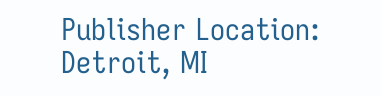Publisher Location: Detroit, MI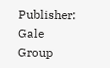Publisher: Gale Group